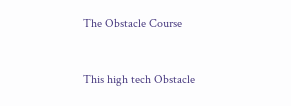The Obstacle Course


This high tech Obstacle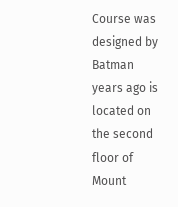Course was designed by Batman years ago is located on the second floor of Mount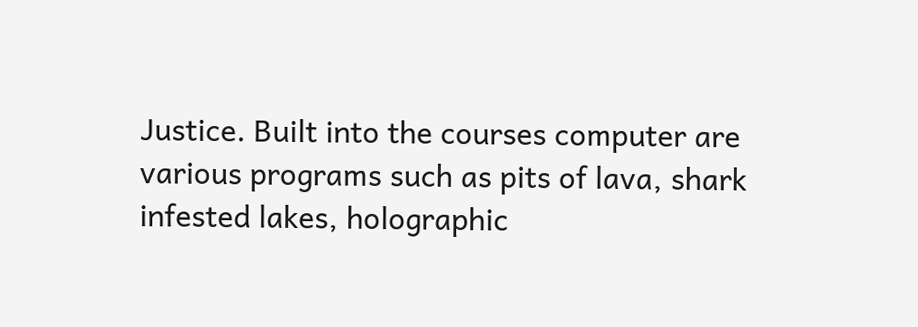Justice. Built into the courses computer are various programs such as pits of lava, shark infested lakes, holographic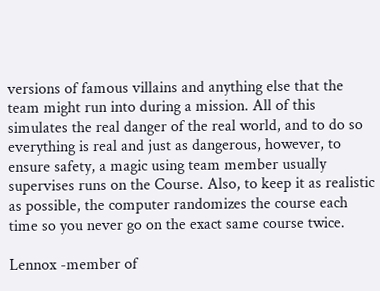versions of famous villains and anything else that the team might run into during a mission. All of this simulates the real danger of the real world, and to do so everything is real and just as dangerous, however, to ensure safety, a magic using team member usually supervises runs on the Course. Also, to keep it as realistic as possible, the computer randomizes the course each time so you never go on the exact same course twice.

Lennox -member of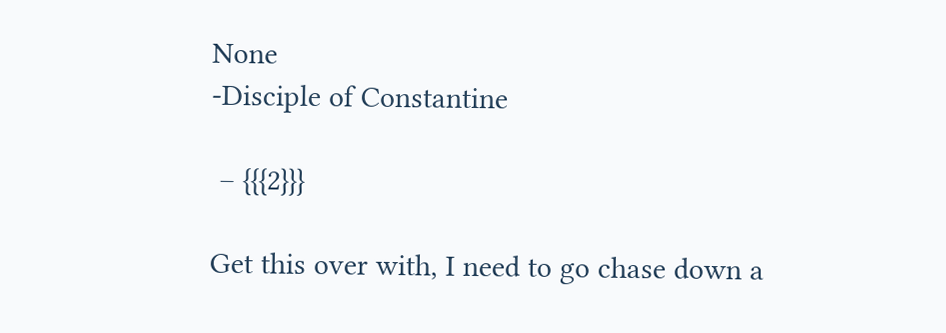None
-Disciple of Constantine

 – {{{2}}}

Get this over with, I need to go chase down a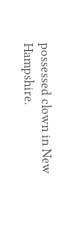possessed clown in New Hampshire.